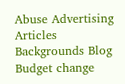Abuse Advertising Articles Backgrounds Blog Budget change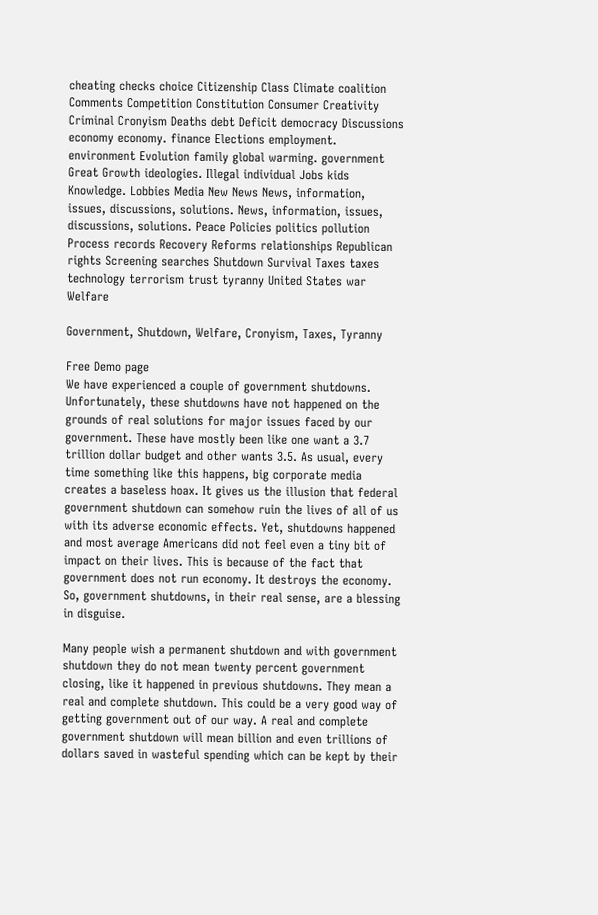cheating checks choice Citizenship Class Climate coalition Comments Competition Constitution Consumer Creativity Criminal Cronyism Deaths debt Deficit democracy Discussions economy economy. finance Elections employment. environment Evolution family global warming. government Great Growth ideologies. Illegal individual Jobs kids Knowledge. Lobbies Media New News News, information, issues, discussions, solutions. News, information, issues, discussions, solutions. Peace Policies politics pollution Process records Recovery Reforms relationships Republican rights Screening searches Shutdown Survival Taxes taxes technology terrorism trust tyranny United States war Welfare

Government, Shutdown, Welfare, Cronyism, Taxes, Tyranny

Free Demo page
We have experienced a couple of government shutdowns. Unfortunately, these shutdowns have not happened on the grounds of real solutions for major issues faced by our government. These have mostly been like one want a 3.7 trillion dollar budget and other wants 3.5. As usual, every time something like this happens, big corporate media creates a baseless hoax. It gives us the illusion that federal government shutdown can somehow ruin the lives of all of us with its adverse economic effects. Yet, shutdowns happened and most average Americans did not feel even a tiny bit of impact on their lives. This is because of the fact that government does not run economy. It destroys the economy. So, government shutdowns, in their real sense, are a blessing in disguise.

Many people wish a permanent shutdown and with government shutdown they do not mean twenty percent government closing, like it happened in previous shutdowns. They mean a real and complete shutdown. This could be a very good way of getting government out of our way. A real and complete government shutdown will mean billion and even trillions of dollars saved in wasteful spending which can be kept by their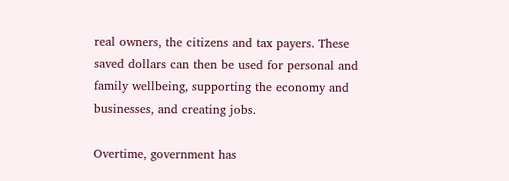real owners, the citizens and tax payers. These saved dollars can then be used for personal and family wellbeing, supporting the economy and businesses, and creating jobs.

Overtime, government has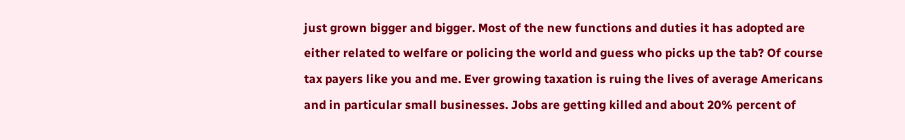just grown bigger and bigger. Most of the new functions and duties it has adopted are either related to welfare or policing the world and guess who picks up the tab? Of course tax payers like you and me. Ever growing taxation is ruing the lives of average Americans and in particular small businesses. Jobs are getting killed and about 20% percent of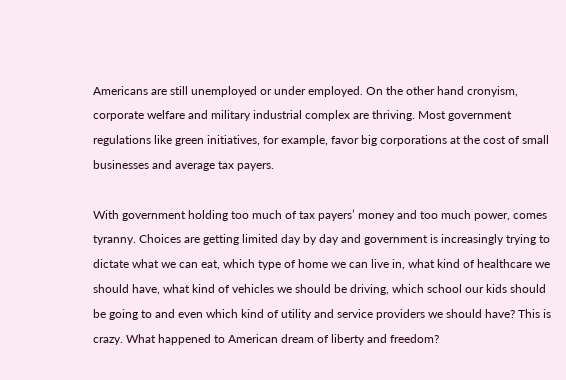Americans are still unemployed or under employed. On the other hand cronyism, corporate welfare and military industrial complex are thriving. Most government regulations like green initiatives, for example, favor big corporations at the cost of small businesses and average tax payers.

With government holding too much of tax payers’ money and too much power, comes tyranny. Choices are getting limited day by day and government is increasingly trying to dictate what we can eat, which type of home we can live in, what kind of healthcare we should have, what kind of vehicles we should be driving, which school our kids should be going to and even which kind of utility and service providers we should have? This is crazy. What happened to American dream of liberty and freedom?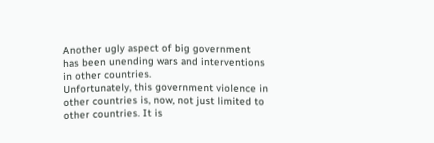Another ugly aspect of big government has been unending wars and interventions in other countries.
Unfortunately, this government violence in other countries is, now, not just limited to other countries. It is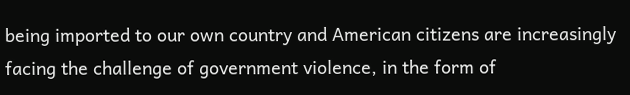being imported to our own country and American citizens are increasingly facing the challenge of government violence, in the form of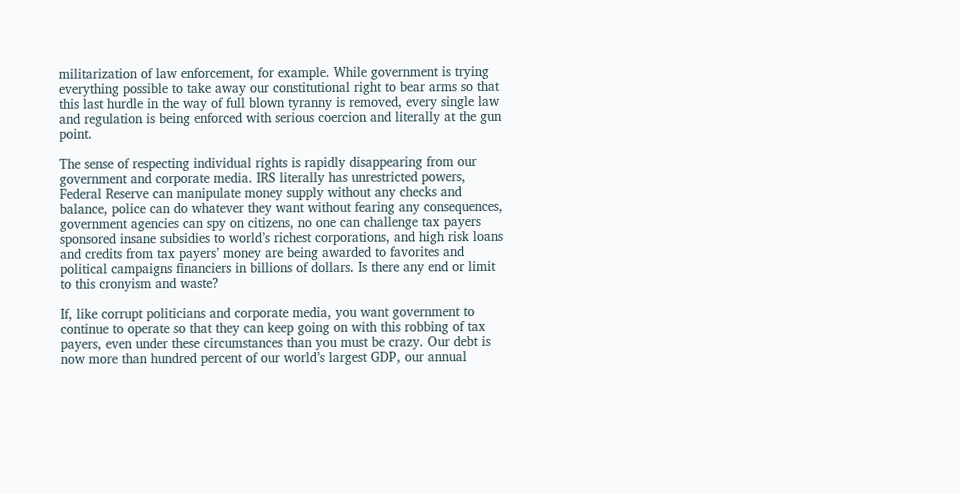militarization of law enforcement, for example. While government is trying everything possible to take away our constitutional right to bear arms so that this last hurdle in the way of full blown tyranny is removed, every single law and regulation is being enforced with serious coercion and literally at the gun point.

The sense of respecting individual rights is rapidly disappearing from our government and corporate media. IRS literally has unrestricted powers, Federal Reserve can manipulate money supply without any checks and balance, police can do whatever they want without fearing any consequences, government agencies can spy on citizens, no one can challenge tax payers sponsored insane subsidies to world’s richest corporations, and high risk loans and credits from tax payers’ money are being awarded to favorites and political campaigns financiers in billions of dollars. Is there any end or limit to this cronyism and waste?

If, like corrupt politicians and corporate media, you want government to continue to operate so that they can keep going on with this robbing of tax payers, even under these circumstances than you must be crazy. Our debt is now more than hundred percent of our world’s largest GDP, our annual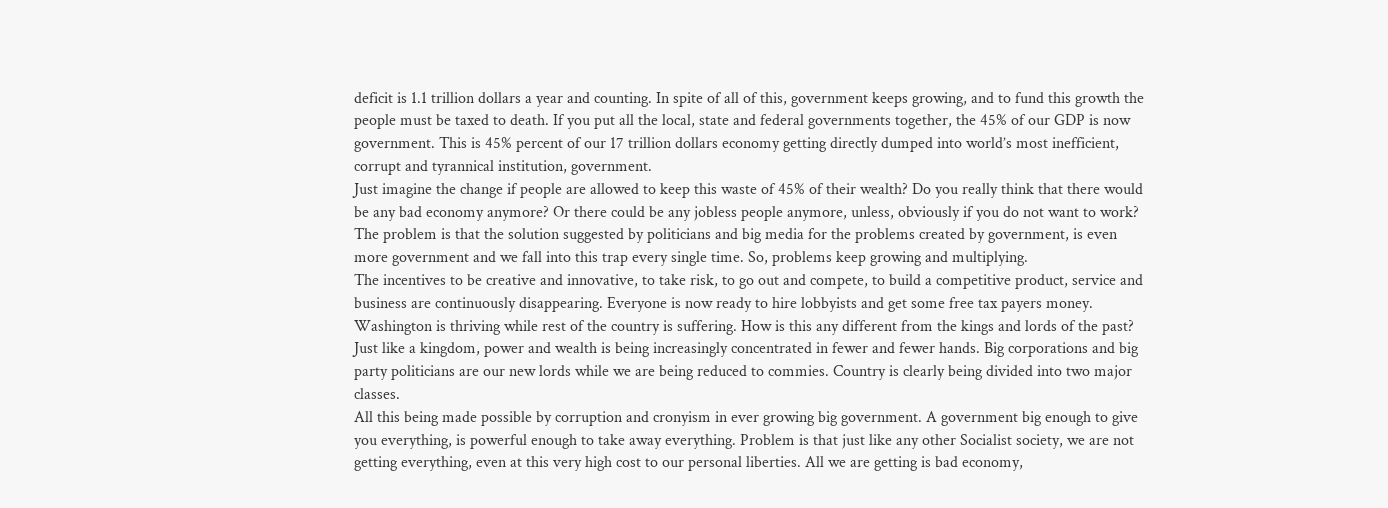deficit is 1.1 trillion dollars a year and counting. In spite of all of this, government keeps growing, and to fund this growth the people must be taxed to death. If you put all the local, state and federal governments together, the 45% of our GDP is now government. This is 45% percent of our 17 trillion dollars economy getting directly dumped into world’s most inefficient, corrupt and tyrannical institution, government.
Just imagine the change if people are allowed to keep this waste of 45% of their wealth? Do you really think that there would be any bad economy anymore? Or there could be any jobless people anymore, unless, obviously if you do not want to work? The problem is that the solution suggested by politicians and big media for the problems created by government, is even more government and we fall into this trap every single time. So, problems keep growing and multiplying.
The incentives to be creative and innovative, to take risk, to go out and compete, to build a competitive product, service and business are continuously disappearing. Everyone is now ready to hire lobbyists and get some free tax payers money. Washington is thriving while rest of the country is suffering. How is this any different from the kings and lords of the past? Just like a kingdom, power and wealth is being increasingly concentrated in fewer and fewer hands. Big corporations and big party politicians are our new lords while we are being reduced to commies. Country is clearly being divided into two major classes.
All this being made possible by corruption and cronyism in ever growing big government. A government big enough to give you everything, is powerful enough to take away everything. Problem is that just like any other Socialist society, we are not getting everything, even at this very high cost to our personal liberties. All we are getting is bad economy,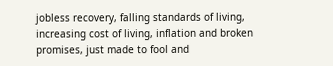jobless recovery, falling standards of living, increasing cost of living, inflation and broken promises, just made to fool and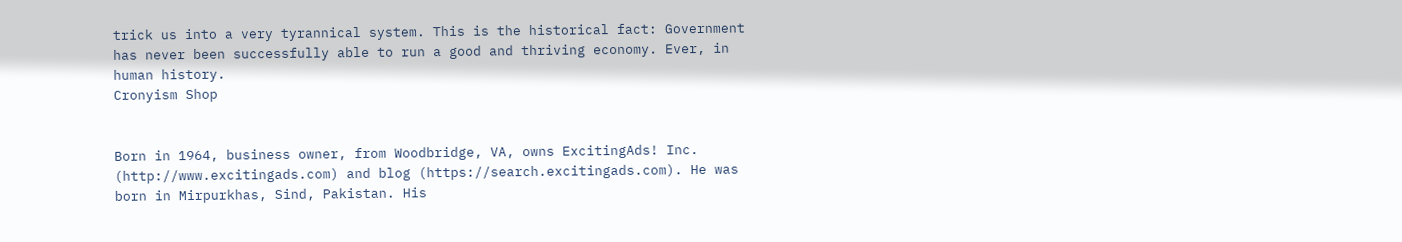trick us into a very tyrannical system. This is the historical fact: Government has never been successfully able to run a good and thriving economy. Ever, in human history.
Cronyism Shop


Born in 1964, business owner, from Woodbridge, VA, owns ExcitingAds! Inc. (http://www.excitingads.com) and blog (https://search.excitingads.com). He was born in Mirpurkhas, Sind, Pakistan. His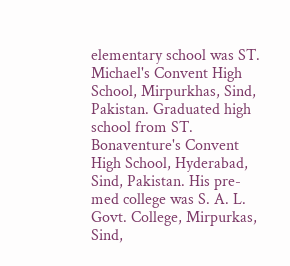elementary school was ST. Michael's Convent High School, Mirpurkhas, Sind, Pakistan. Graduated high school from ST. Bonaventure's Convent High School, Hyderabad, Sind, Pakistan. His pre-med college was S. A. L. Govt. College, Mirpurkas, Sind,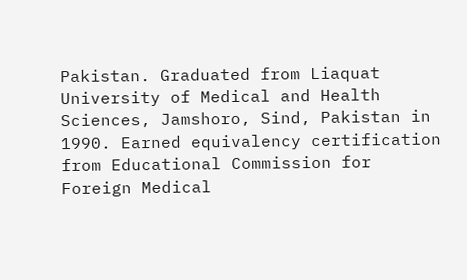Pakistan. Graduated from Liaquat University of Medical and Health Sciences, Jamshoro, Sind, Pakistan in 1990. Earned equivalency certification from Educational Commission for Foreign Medical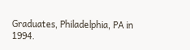Graduates, Philadelphia, PA in 1994.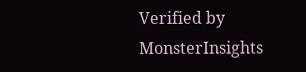Verified by MonsterInsights